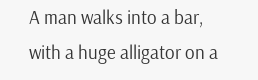A man walks into a bar, with a huge alligator on a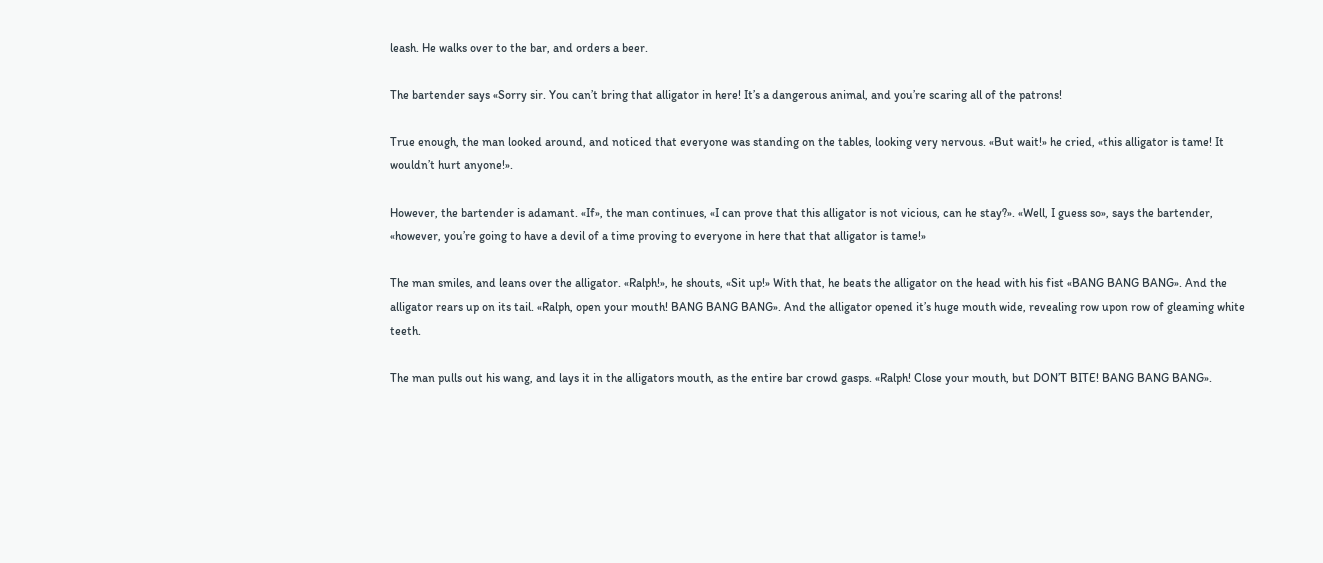leash. He walks over to the bar, and orders a beer.

The bartender says «Sorry sir. You can’t bring that alligator in here! It’s a dangerous animal, and you’re scaring all of the patrons!

True enough, the man looked around, and noticed that everyone was standing on the tables, looking very nervous. «But wait!» he cried, «this alligator is tame! It wouldn’t hurt anyone!».

However, the bartender is adamant. «If», the man continues, «I can prove that this alligator is not vicious, can he stay?». «Well, I guess so», says the bartender, «however, you’re going to have a devil of a time proving to everyone in here that that alligator is tame!»

The man smiles, and leans over the alligator. «Ralph!», he shouts, «Sit up!» With that, he beats the alligator on the head with his fist «BANG BANG BANG». And the alligator rears up on its tail. «Ralph, open your mouth! BANG BANG BANG». And the alligator opened it’s huge mouth wide, revealing row upon row of gleaming white teeth.

The man pulls out his wang, and lays it in the alligators mouth, as the entire bar crowd gasps. «Ralph! Close your mouth, but DON’T BITE! BANG BANG BANG».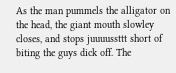As the man pummels the alligator on the head, the giant mouth slowley closes, and stops juuuussttt short of biting the guys dick off. The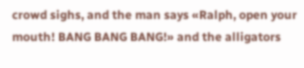crowd sighs, and the man says «Ralph, open your mouth! BANG BANG BANG!» and the alligators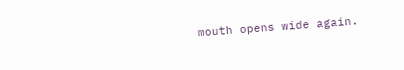mouth opens wide again.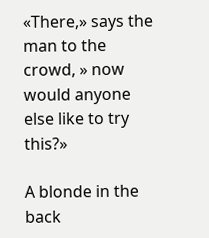«There,» says the man to the crowd, » now would anyone else like to try this?»

A blonde in the back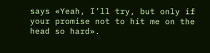says «Yeah, I’ll try, but only if your promise not to hit me on the head so hard».